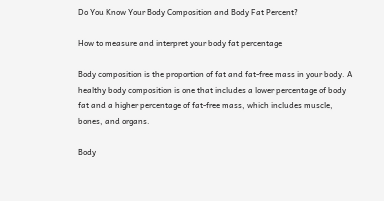Do You Know Your Body Composition and Body Fat Percent?

How to measure and interpret your body fat percentage

Body composition is the proportion of fat and fat-free mass in your body. A healthy body composition is one that includes a lower percentage of body fat and a higher percentage of fat-free mass, which includes muscle, bones, and organs.

Body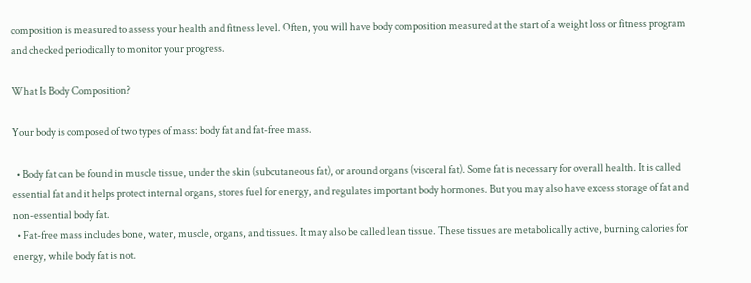composition is measured to assess your health and fitness level. Often, you will have body composition measured at the start of a weight loss or fitness program and checked periodically to monitor your progress.

What Is Body Composition?

Your body is composed of two types of mass: body fat and fat-free mass.

  • Body fat can be found in muscle tissue, under the skin (subcutaneous fat), or around organs (visceral fat). Some fat is necessary for overall health. It is called essential fat and it helps protect internal organs, stores fuel for energy, and regulates important body hormones. But you may also have excess storage of fat and non-essential body fat.
  • Fat-free mass includes bone, water, muscle, organs, and tissues. It may also be called lean tissue. These tissues are metabolically active, burning calories for energy, while body fat is not.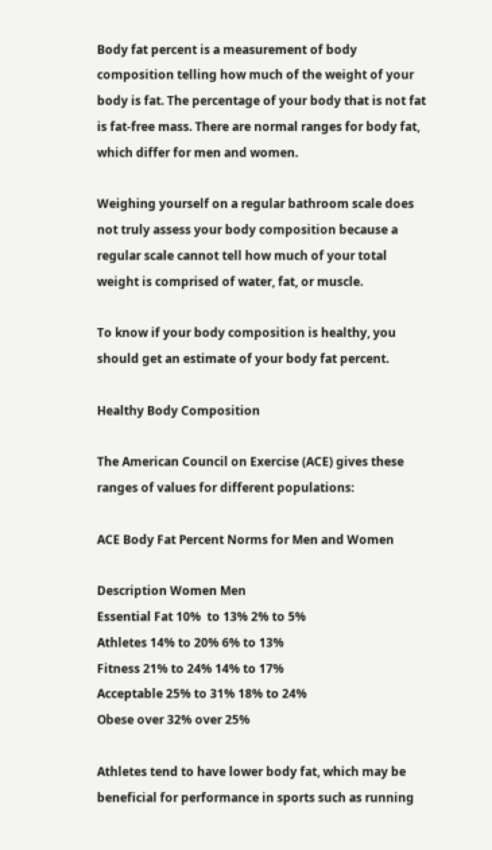Body fat percent is a measurement of body composition telling how much of the weight of your body is fat. The percentage of your body that is not fat is fat-free mass. There are normal ranges for body fat, which differ for men and women.

Weighing yourself on a regular bathroom scale does not truly assess your body composition because a regular scale cannot tell how much of your total weight is comprised of water, fat, or muscle.

To know if your body composition is healthy, you should get an estimate of your body fat percent.

Healthy Body Composition

The American Council on Exercise (ACE) gives these ranges of values for different populations:

ACE Body Fat Percent Norms for Men and Women

Description Women Men
Essential Fat 10%  to 13% 2% to 5%
Athletes 14% to 20% 6% to 13%
Fitness 21% to 24% 14% to 17%
Acceptable 25% to 31% 18% to 24%
Obese over 32% over 25%

Athletes tend to have lower body fat, which may be beneficial for performance in sports such as running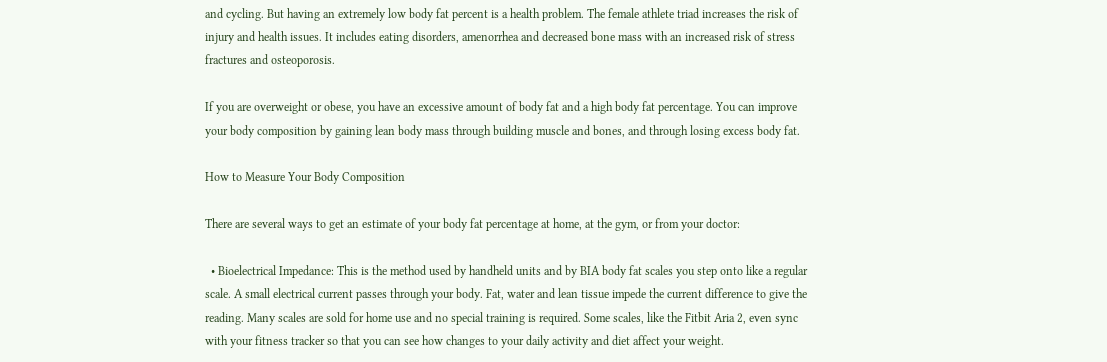and cycling. But having an extremely low body fat percent is a health problem. The female athlete triad increases the risk of injury and health issues. It includes eating disorders, amenorrhea and decreased bone mass with an increased risk of stress fractures and osteoporosis.

If you are overweight or obese, you have an excessive amount of body fat and a high body fat percentage. You can improve your body composition by gaining lean body mass through building muscle and bones, and through losing excess body fat.

How to Measure Your Body Composition

There are several ways to get an estimate of your body fat percentage at home, at the gym, or from your doctor:

  • Bioelectrical Impedance: This is the method used by handheld units and by BIA body fat scales you step onto like a regular scale. A small electrical current passes through your body. Fat, water and lean tissue impede the current difference to give the reading. Many scales are sold for home use and no special training is required. Some scales, like the Fitbit Aria 2, even sync with your fitness tracker so that you can see how changes to your daily activity and diet affect your weight.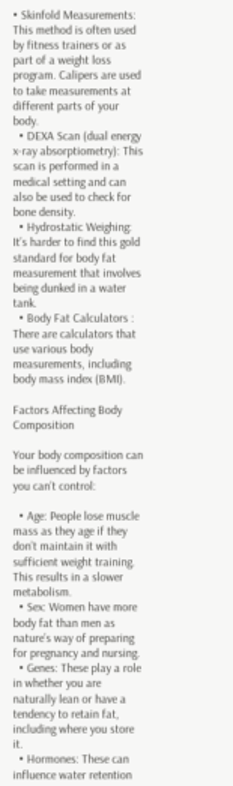• Skinfold Measurements: This method is often used by fitness trainers or as part of a weight loss program. Calipers are used to take measurements at different parts of your body.
  • DEXA Scan (dual energy x-ray absorptiometry): This scan is performed in a medical setting and can also be used to check for bone density.
  • Hydrostatic Weighing: It’s harder to find this gold standard for body fat measurement that involves being dunked in a water tank.
  • Body Fat Calculators : There are calculators that use various body measurements, including body mass index (BMI).

Factors Affecting Body Composition

Your body composition can be influenced by factors you can’t control:

  • Age: People lose muscle mass as they age if they don’t maintain it with sufficient weight training. This results in a slower metabolism.
  • Sex: Women have more body fat than men as nature’s way of preparing for pregnancy and nursing.
  • Genes: These play a role in whether you are naturally lean or have a tendency to retain fat, including where you store it.
  • Hormones: These can influence water retention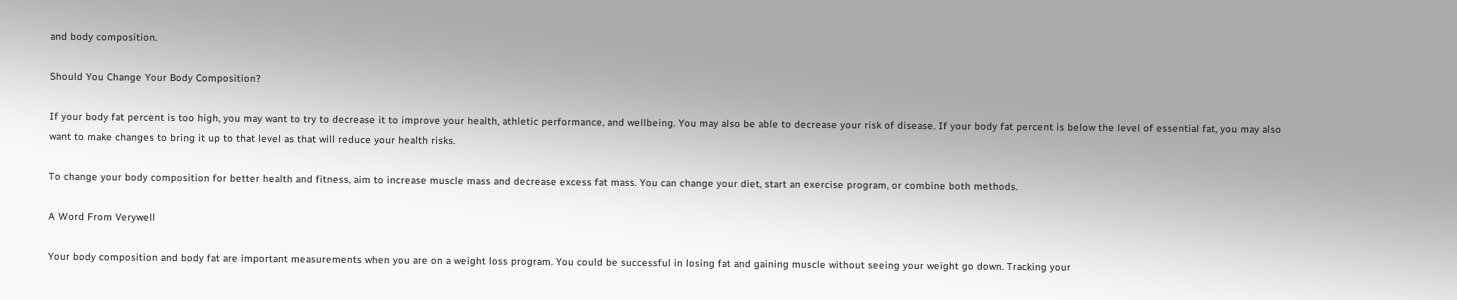and body composition.

Should You Change Your Body Composition?

If your body fat percent is too high, you may want to try to decrease it to improve your health, athletic performance, and wellbeing. You may also be able to decrease your risk of disease. If your body fat percent is below the level of essential fat, you may also want to make changes to bring it up to that level as that will reduce your health risks.

To change your body composition for better health and fitness, aim to increase muscle mass and decrease excess fat mass. You can change your diet, start an exercise program, or combine both methods.

A Word From Verywell

Your body composition and body fat are important measurements when you are on a weight loss program. You could be successful in losing fat and gaining muscle without seeing your weight go down. Tracking your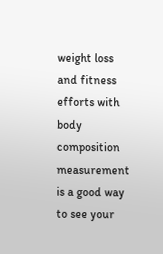weight loss and fitness efforts with body composition measurement is a good way to see your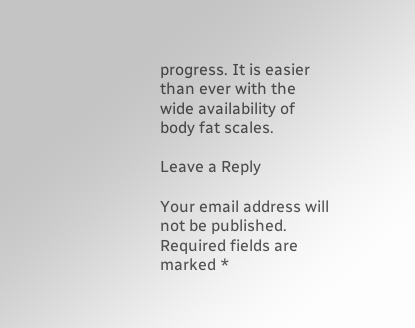progress. It is easier than ever with the wide availability of body fat scales.

Leave a Reply

Your email address will not be published. Required fields are marked *